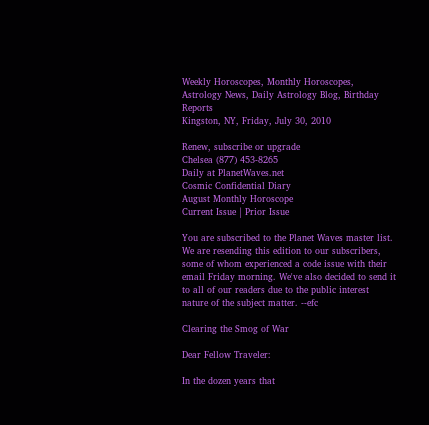Weekly Horoscopes, Monthly Horoscopes, Astrology News, Daily Astrology Blog, Birthday Reports
Kingston, NY, Friday, July 30, 2010

Renew, subscribe or upgrade
Chelsea (877) 453-8265
Daily at PlanetWaves.net
Cosmic Confidential Diary
August Monthly Horoscope
Current Issue | Prior Issue

You are subscribed to the Planet Waves master list. We are resending this edition to our subscribers, some of whom experienced a code issue with their email Friday morning. We've also decided to send it to all of our readers due to the public interest nature of the subject matter. --efc

Clearing the Smog of War

Dear Fellow Traveler:

In the dozen years that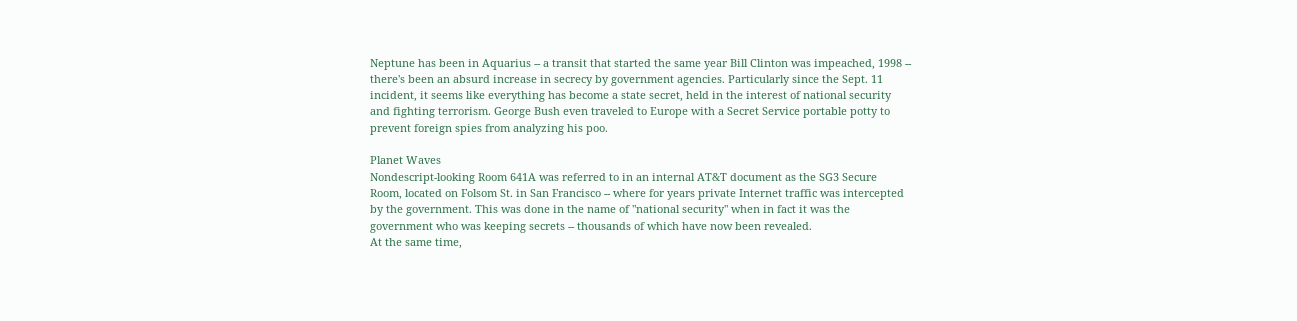Neptune has been in Aquarius -- a transit that started the same year Bill Clinton was impeached, 1998 -- there's been an absurd increase in secrecy by government agencies. Particularly since the Sept. 11 incident, it seems like everything has become a state secret, held in the interest of national security and fighting terrorism. George Bush even traveled to Europe with a Secret Service portable potty to prevent foreign spies from analyzing his poo.

Planet Waves
Nondescript-looking Room 641A was referred to in an internal AT&T document as the SG3 Secure Room, located on Folsom St. in San Francisco -- where for years private Internet traffic was intercepted by the government. This was done in the name of "national security" when in fact it was the government who was keeping secrets -- thousands of which have now been revealed.
At the same time,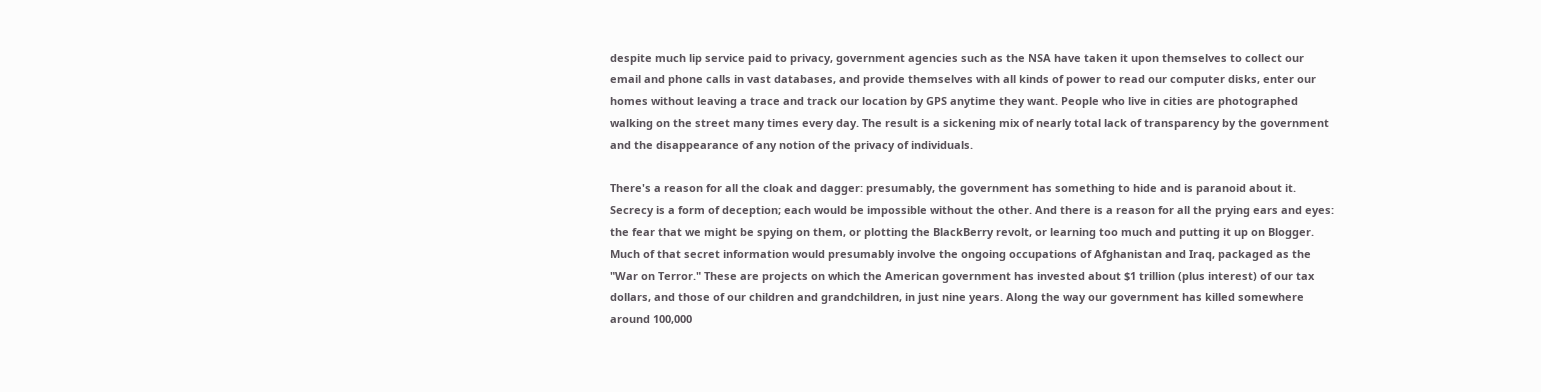despite much lip service paid to privacy, government agencies such as the NSA have taken it upon themselves to collect our email and phone calls in vast databases, and provide themselves with all kinds of power to read our computer disks, enter our homes without leaving a trace and track our location by GPS anytime they want. People who live in cities are photographed walking on the street many times every day. The result is a sickening mix of nearly total lack of transparency by the government and the disappearance of any notion of the privacy of individuals.

There's a reason for all the cloak and dagger: presumably, the government has something to hide and is paranoid about it. Secrecy is a form of deception; each would be impossible without the other. And there is a reason for all the prying ears and eyes: the fear that we might be spying on them, or plotting the BlackBerry revolt, or learning too much and putting it up on Blogger. Much of that secret information would presumably involve the ongoing occupations of Afghanistan and Iraq, packaged as the "War on Terror." These are projects on which the American government has invested about $1 trillion (plus interest) of our tax dollars, and those of our children and grandchildren, in just nine years. Along the way our government has killed somewhere around 100,000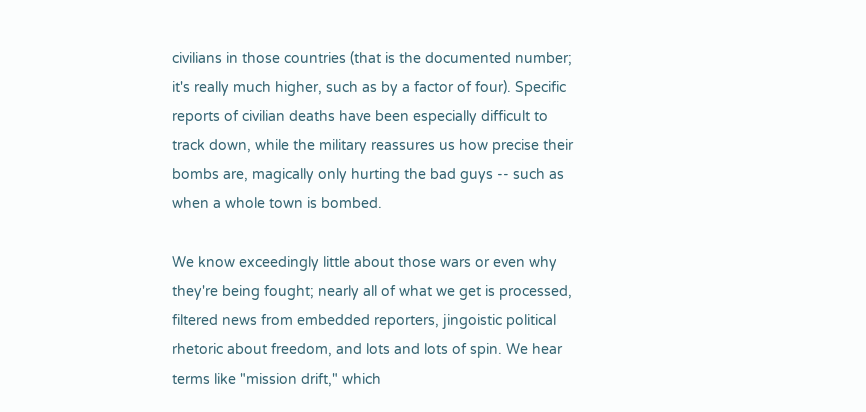civilians in those countries (that is the documented number; it's really much higher, such as by a factor of four). Specific reports of civilian deaths have been especially difficult to track down, while the military reassures us how precise their bombs are, magically only hurting the bad guys -- such as when a whole town is bombed.

We know exceedingly little about those wars or even why they're being fought; nearly all of what we get is processed, filtered news from embedded reporters, jingoistic political rhetoric about freedom, and lots and lots of spin. We hear terms like "mission drift," which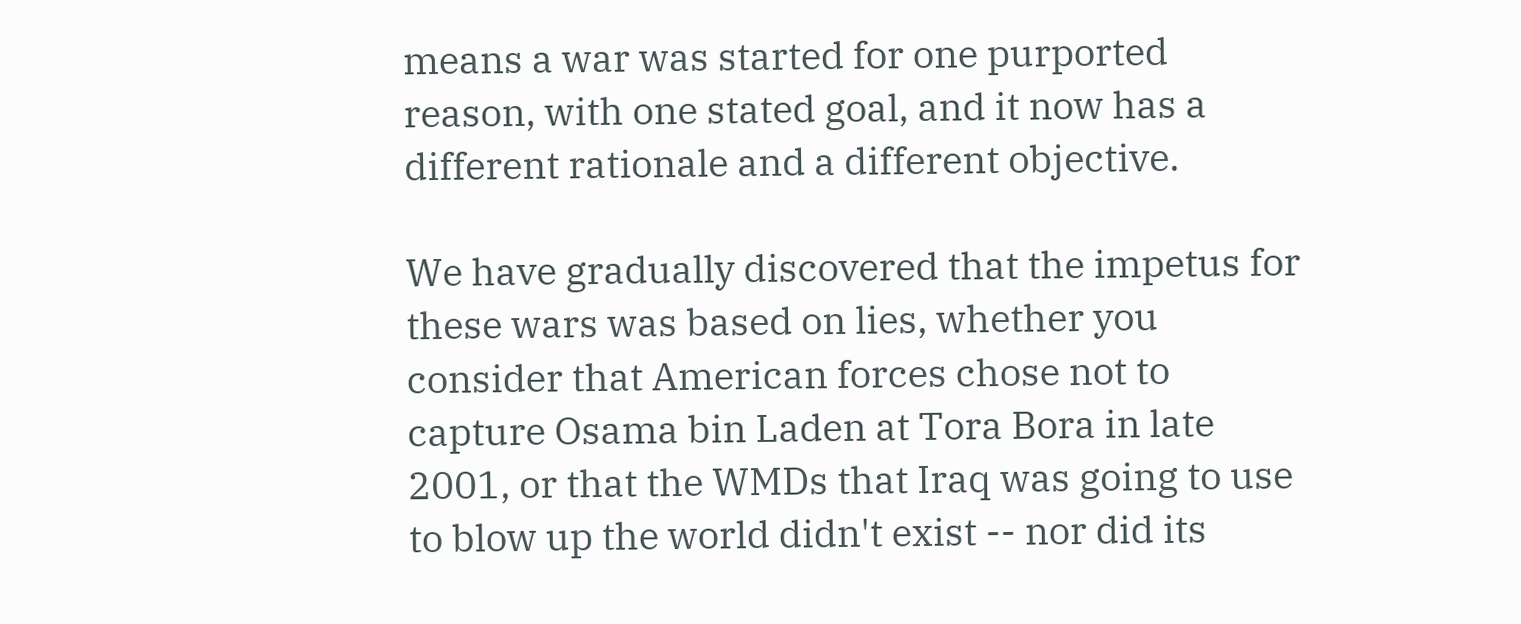means a war was started for one purported reason, with one stated goal, and it now has a different rationale and a different objective.

We have gradually discovered that the impetus for these wars was based on lies, whether you consider that American forces chose not to capture Osama bin Laden at Tora Bora in late 2001, or that the WMDs that Iraq was going to use to blow up the world didn't exist -- nor did its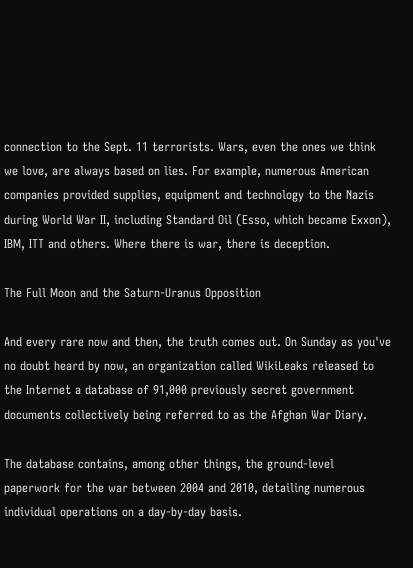connection to the Sept. 11 terrorists. Wars, even the ones we think we love, are always based on lies. For example, numerous American companies provided supplies, equipment and technology to the Nazis during World War II, including Standard Oil (Esso, which became Exxon), IBM, ITT and others. Where there is war, there is deception.

The Full Moon and the Saturn-Uranus Opposition

And every rare now and then, the truth comes out. On Sunday as you've no doubt heard by now, an organization called WikiLeaks released to the Internet a database of 91,000 previously secret government documents collectively being referred to as the Afghan War Diary.

The database contains, among other things, the ground-level paperwork for the war between 2004 and 2010, detailing numerous individual operations on a day-by-day basis.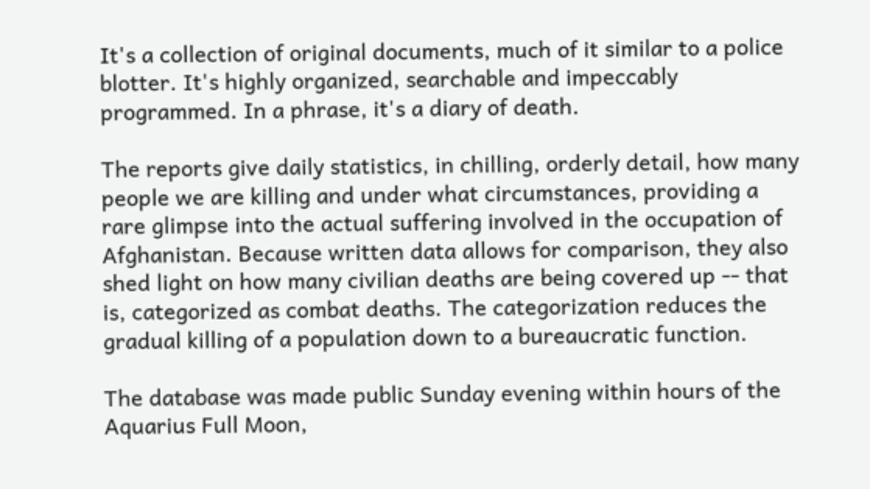It's a collection of original documents, much of it similar to a police blotter. It's highly organized, searchable and impeccably programmed. In a phrase, it's a diary of death.

The reports give daily statistics, in chilling, orderly detail, how many people we are killing and under what circumstances, providing a rare glimpse into the actual suffering involved in the occupation of Afghanistan. Because written data allows for comparison, they also shed light on how many civilian deaths are being covered up -- that is, categorized as combat deaths. The categorization reduces the gradual killing of a population down to a bureaucratic function.

The database was made public Sunday evening within hours of the Aquarius Full Moon,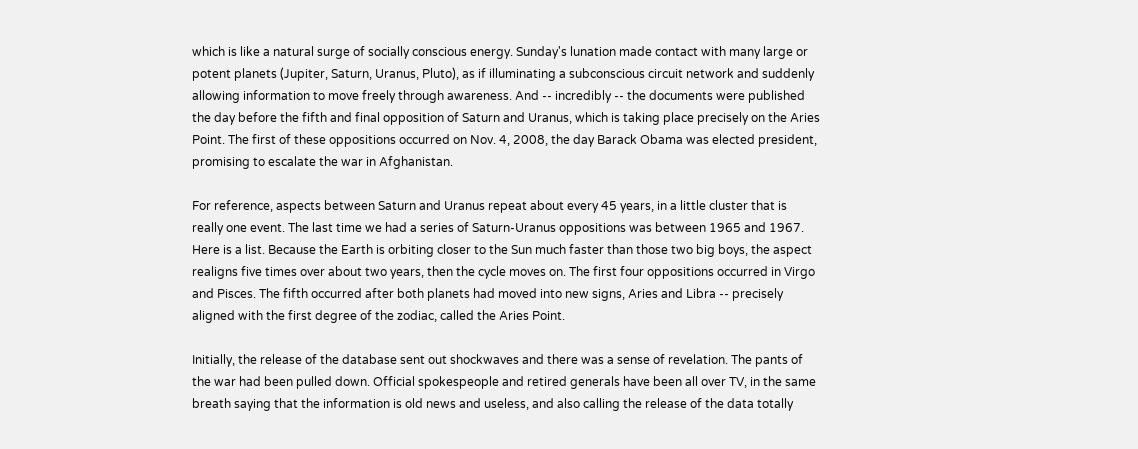which is like a natural surge of socially conscious energy. Sunday's lunation made contact with many large or potent planets (Jupiter, Saturn, Uranus, Pluto), as if illuminating a subconscious circuit network and suddenly allowing information to move freely through awareness. And -- incredibly -- the documents were published the day before the fifth and final opposition of Saturn and Uranus, which is taking place precisely on the Aries Point. The first of these oppositions occurred on Nov. 4, 2008, the day Barack Obama was elected president, promising to escalate the war in Afghanistan.

For reference, aspects between Saturn and Uranus repeat about every 45 years, in a little cluster that is really one event. The last time we had a series of Saturn-Uranus oppositions was between 1965 and 1967. Here is a list. Because the Earth is orbiting closer to the Sun much faster than those two big boys, the aspect realigns five times over about two years, then the cycle moves on. The first four oppositions occurred in Virgo and Pisces. The fifth occurred after both planets had moved into new signs, Aries and Libra -- precisely aligned with the first degree of the zodiac, called the Aries Point.

Initially, the release of the database sent out shockwaves and there was a sense of revelation. The pants of the war had been pulled down. Official spokespeople and retired generals have been all over TV, in the same breath saying that the information is old news and useless, and also calling the release of the data totally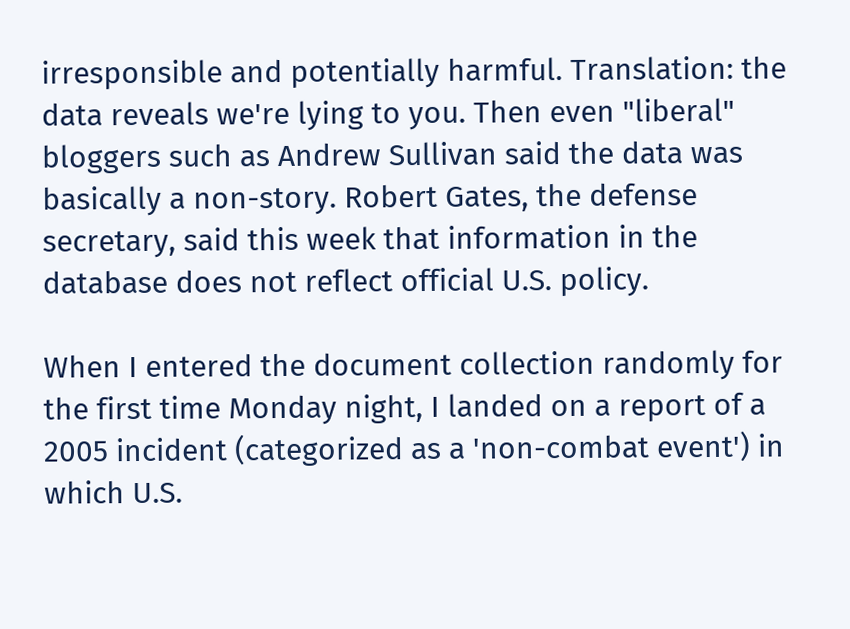irresponsible and potentially harmful. Translation: the data reveals we're lying to you. Then even "liberal" bloggers such as Andrew Sullivan said the data was basically a non-story. Robert Gates, the defense secretary, said this week that information in the database does not reflect official U.S. policy.

When I entered the document collection randomly for the first time Monday night, I landed on a report of a 2005 incident (categorized as a 'non-combat event') in which U.S.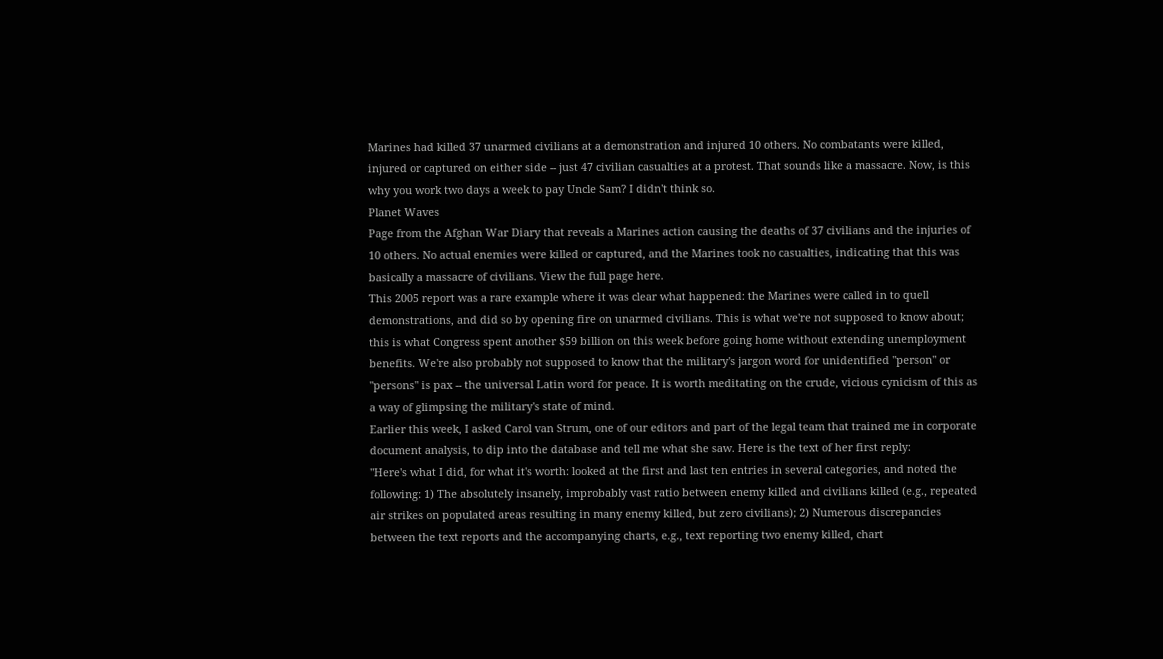Marines had killed 37 unarmed civilians at a demonstration and injured 10 others. No combatants were killed, injured or captured on either side -- just 47 civilian casualties at a protest. That sounds like a massacre. Now, is this why you work two days a week to pay Uncle Sam? I didn't think so.
Planet Waves
Page from the Afghan War Diary that reveals a Marines action causing the deaths of 37 civilians and the injuries of 10 others. No actual enemies were killed or captured, and the Marines took no casualties, indicating that this was basically a massacre of civilians. View the full page here.
This 2005 report was a rare example where it was clear what happened: the Marines were called in to quell demonstrations, and did so by opening fire on unarmed civilians. This is what we're not supposed to know about; this is what Congress spent another $59 billion on this week before going home without extending unemployment benefits. We're also probably not supposed to know that the military's jargon word for unidentified "person" or "persons" is pax -- the universal Latin word for peace. It is worth meditating on the crude, vicious cynicism of this as a way of glimpsing the military's state of mind.
Earlier this week, I asked Carol van Strum, one of our editors and part of the legal team that trained me in corporate document analysis, to dip into the database and tell me what she saw. Here is the text of her first reply:
"Here's what I did, for what it's worth: looked at the first and last ten entries in several categories, and noted the following: 1) The absolutely insanely, improbably vast ratio between enemy killed and civilians killed (e.g., repeated air strikes on populated areas resulting in many enemy killed, but zero civilians); 2) Numerous discrepancies between the text reports and the accompanying charts, e.g., text reporting two enemy killed, chart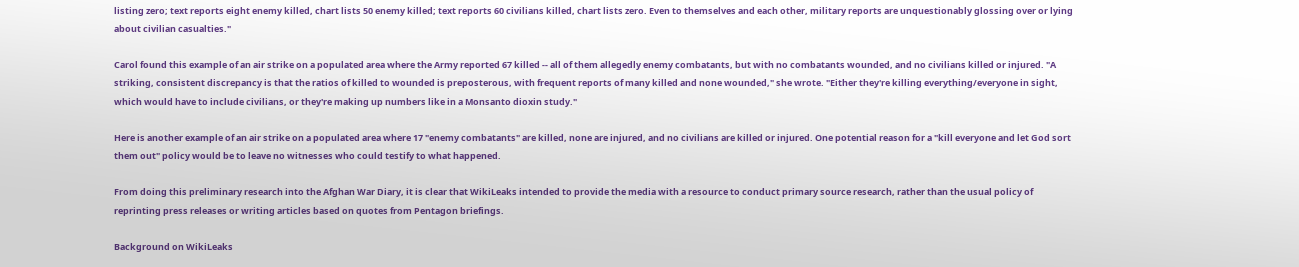listing zero; text reports eight enemy killed, chart lists 50 enemy killed; text reports 60 civilians killed, chart lists zero. Even to themselves and each other, military reports are unquestionably glossing over or lying about civilian casualties."

Carol found this example of an air strike on a populated area where the Army reported 67 killed -- all of them allegedly enemy combatants, but with no combatants wounded, and no civilians killed or injured. "A striking, consistent discrepancy is that the ratios of killed to wounded is preposterous, with frequent reports of many killed and none wounded," she wrote. "Either they're killing everything/everyone in sight, which would have to include civilians, or they're making up numbers like in a Monsanto dioxin study."

Here is another example of an air strike on a populated area where 17 "enemy combatants" are killed, none are injured, and no civilians are killed or injured. One potential reason for a "kill everyone and let God sort them out" policy would be to leave no witnesses who could testify to what happened.

From doing this preliminary research into the Afghan War Diary, it is clear that WikiLeaks intended to provide the media with a resource to conduct primary source research, rather than the usual policy of reprinting press releases or writing articles based on quotes from Pentagon briefings.

Background on WikiLeaks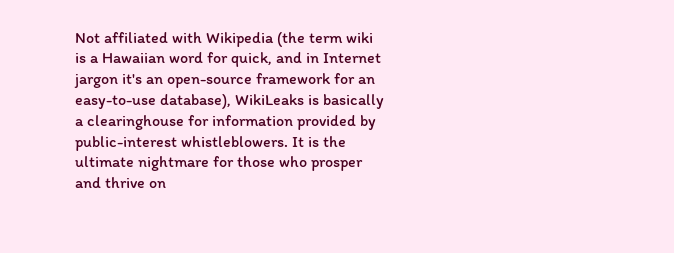Not affiliated with Wikipedia (the term wiki is a Hawaiian word for quick, and in Internet jargon it's an open-source framework for an easy-to-use database), WikiLeaks is basically a clearinghouse for information provided by public-interest whistleblowers. It is the ultimate nightmare for those who prosper and thrive on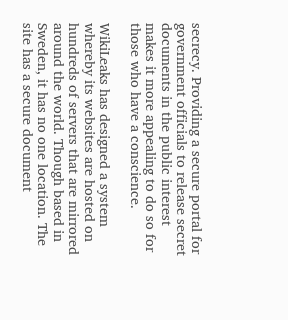secrecy. Providing a secure portal for government officials to release secret documents in the public interest makes it more appealing to do so for those who have a conscience.

WikiLeaks has designed a system whereby its websites are hosted on hundreds of servers that are mirrored around the world. Though based in Sweden, it has no one location. The site has a secure document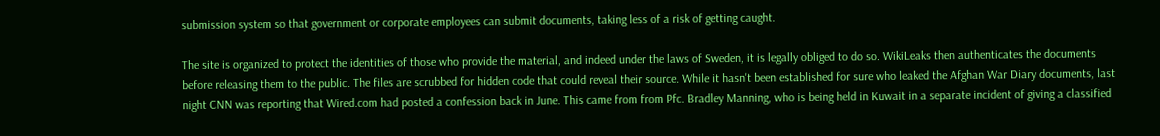submission system so that government or corporate employees can submit documents, taking less of a risk of getting caught.

The site is organized to protect the identities of those who provide the material, and indeed under the laws of Sweden, it is legally obliged to do so. WikiLeaks then authenticates the documents before releasing them to the public. The files are scrubbed for hidden code that could reveal their source. While it hasn't been established for sure who leaked the Afghan War Diary documents, last night CNN was reporting that Wired.com had posted a confession back in June. This came from from Pfc. Bradley Manning, who is being held in Kuwait in a separate incident of giving a classified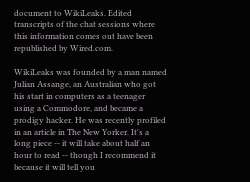document to WikiLeaks. Edited transcripts of the chat sessions where this information comes out have been republished by Wired.com.

WikiLeaks was founded by a man named Julian Assange, an Australian who got his start in computers as a teenager using a Commodore, and became a prodigy hacker. He was recently profiled in an article in The New Yorker. It's a long piece -- it will take about half an hour to read -- though I recommend it because it will tell you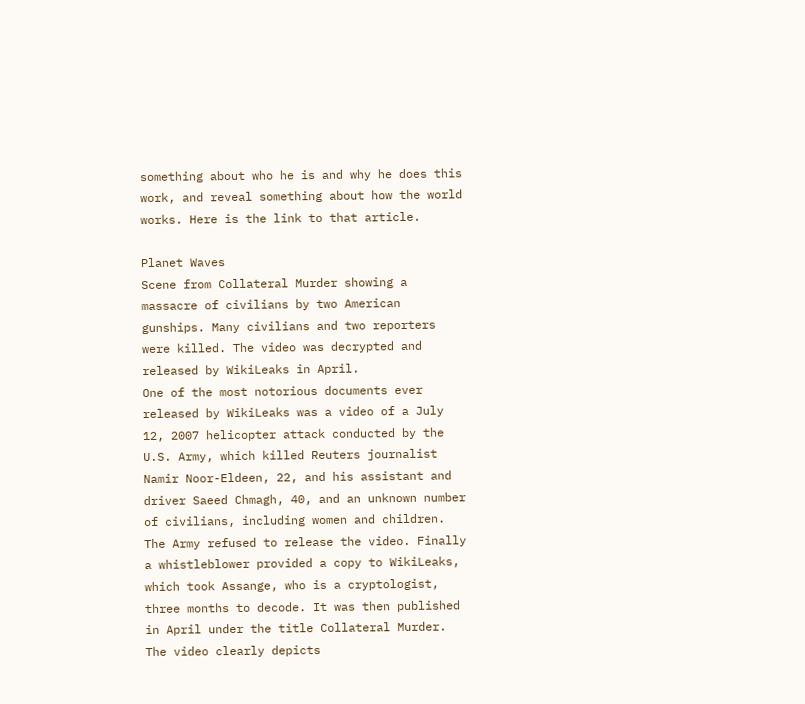something about who he is and why he does this work, and reveal something about how the world works. Here is the link to that article.

Planet Waves
Scene from Collateral Murder showing a massacre of civilians by two American gunships. Many civilians and two reporters were killed. The video was decrypted and released by WikiLeaks in April.
One of the most notorious documents ever released by WikiLeaks was a video of a July 12, 2007 helicopter attack conducted by the U.S. Army, which killed Reuters journalist Namir Noor-Eldeen, 22, and his assistant and driver Saeed Chmagh, 40, and an unknown number of civilians, including women and children. The Army refused to release the video. Finally a whistleblower provided a copy to WikiLeaks, which took Assange, who is a cryptologist, three months to decode. It was then published in April under the title Collateral Murder. The video clearly depicts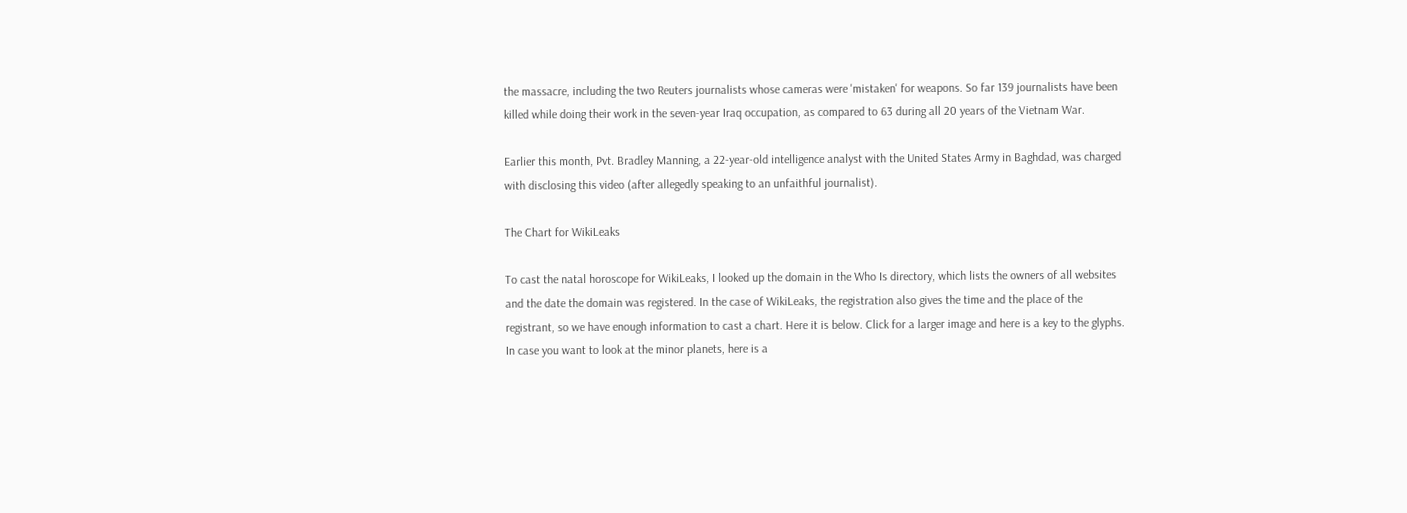the massacre, including the two Reuters journalists whose cameras were 'mistaken' for weapons. So far 139 journalists have been killed while doing their work in the seven-year Iraq occupation, as compared to 63 during all 20 years of the Vietnam War.

Earlier this month, Pvt. Bradley Manning, a 22-year-old intelligence analyst with the United States Army in Baghdad, was charged with disclosing this video (after allegedly speaking to an unfaithful journalist).

The Chart for WikiLeaks

To cast the natal horoscope for WikiLeaks, I looked up the domain in the Who Is directory, which lists the owners of all websites and the date the domain was registered. In the case of WikiLeaks, the registration also gives the time and the place of the registrant, so we have enough information to cast a chart. Here it is below. Click for a larger image and here is a key to the glyphs. In case you want to look at the minor planets, here is a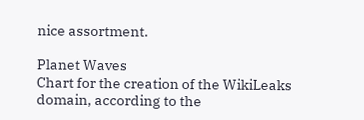nice assortment.

Planet Waves
Chart for the creation of the WikiLeaks domain, according to the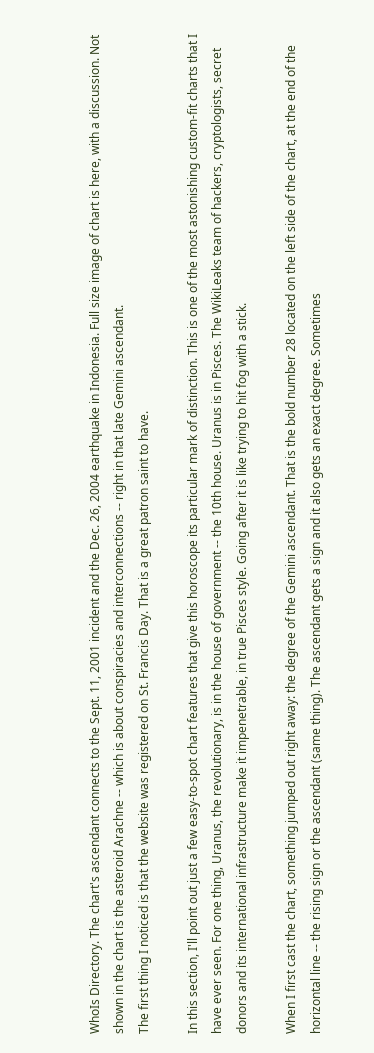WhoIs Directory. The chart's ascendant connects to the Sept. 11, 2001 incident and the Dec. 26, 2004 earthquake in Indonesia. Full size image of chart is here, with a discussion. Not shown in the chart is the asteroid Arachne -- which is about conspiracies and interconnections -- right in that late Gemini ascendant.
The first thing I noticed is that the website was registered on St. Francis Day. That is a great patron saint to have.

In this section, I'll point out just a few easy-to-spot chart features that give this horoscope its particular mark of distinction. This is one of the most astonishing custom-fit charts that I have ever seen. For one thing, Uranus, the revolutionary, is in the house of government -- the 10th house. Uranus is in Pisces. The WikiLeaks team of hackers, cryptologists, secret donors and its international infrastructure make it impenetrable, in true Pisces style. Going after it is like trying to hit fog with a stick.

When I first cast the chart, something jumped out right away: the degree of the Gemini ascendant. That is the bold number 28 located on the left side of the chart, at the end of the horizontal line -- the rising sign or the ascendant (same thing). The ascendant gets a sign and it also gets an exact degree. Sometimes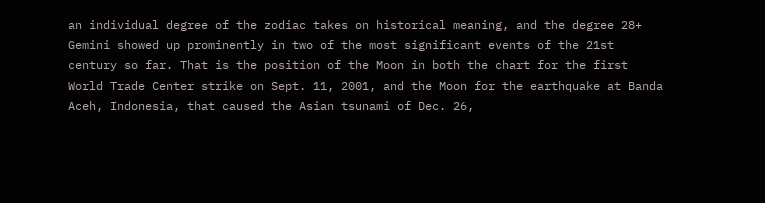an individual degree of the zodiac takes on historical meaning, and the degree 28+ Gemini showed up prominently in two of the most significant events of the 21st century so far. That is the position of the Moon in both the chart for the first World Trade Center strike on Sept. 11, 2001, and the Moon for the earthquake at Banda Aceh, Indonesia, that caused the Asian tsunami of Dec. 26,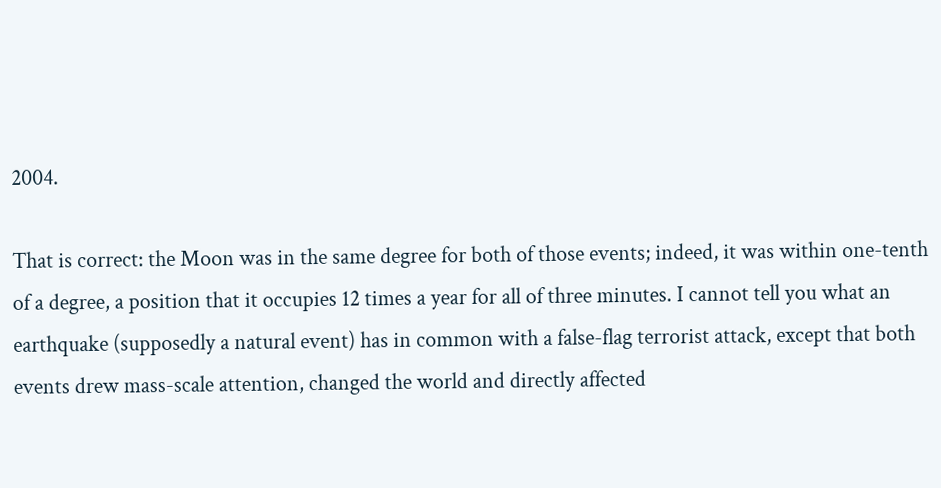2004.

That is correct: the Moon was in the same degree for both of those events; indeed, it was within one-tenth of a degree, a position that it occupies 12 times a year for all of three minutes. I cannot tell you what an earthquake (supposedly a natural event) has in common with a false-flag terrorist attack, except that both events drew mass-scale attention, changed the world and directly affected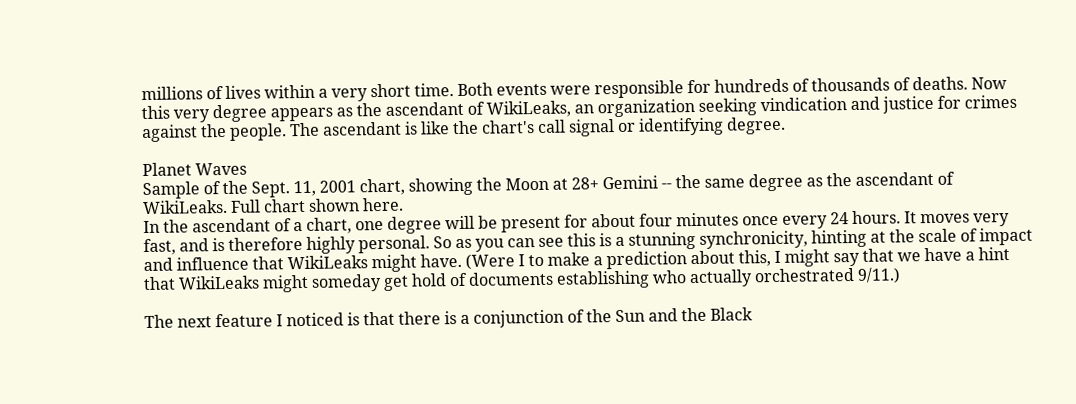millions of lives within a very short time. Both events were responsible for hundreds of thousands of deaths. Now this very degree appears as the ascendant of WikiLeaks, an organization seeking vindication and justice for crimes against the people. The ascendant is like the chart's call signal or identifying degree.

Planet Waves
Sample of the Sept. 11, 2001 chart, showing the Moon at 28+ Gemini -- the same degree as the ascendant of WikiLeaks. Full chart shown here.
In the ascendant of a chart, one degree will be present for about four minutes once every 24 hours. It moves very fast, and is therefore highly personal. So as you can see this is a stunning synchronicity, hinting at the scale of impact and influence that WikiLeaks might have. (Were I to make a prediction about this, I might say that we have a hint that WikiLeaks might someday get hold of documents establishing who actually orchestrated 9/11.)

The next feature I noticed is that there is a conjunction of the Sun and the Black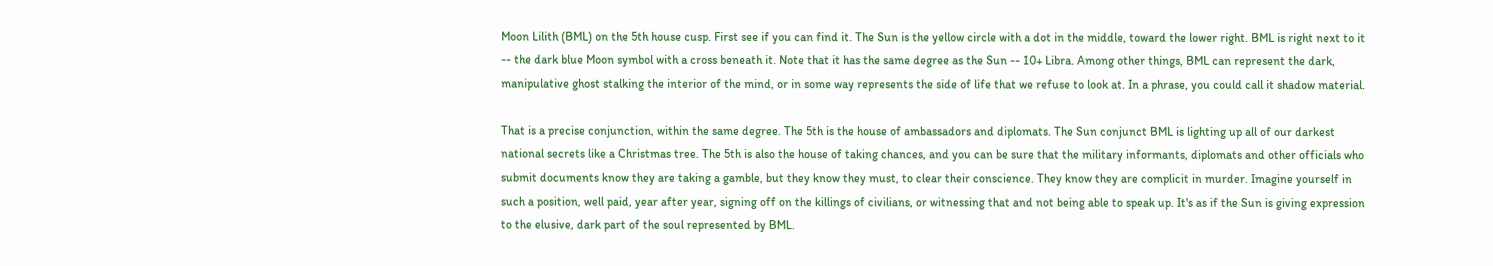Moon Lilith (BML) on the 5th house cusp. First see if you can find it. The Sun is the yellow circle with a dot in the middle, toward the lower right. BML is right next to it -- the dark blue Moon symbol with a cross beneath it. Note that it has the same degree as the Sun -- 10+ Libra. Among other things, BML can represent the dark, manipulative ghost stalking the interior of the mind, or in some way represents the side of life that we refuse to look at. In a phrase, you could call it shadow material.

That is a precise conjunction, within the same degree. The 5th is the house of ambassadors and diplomats. The Sun conjunct BML is lighting up all of our darkest national secrets like a Christmas tree. The 5th is also the house of taking chances, and you can be sure that the military informants, diplomats and other officials who submit documents know they are taking a gamble, but they know they must, to clear their conscience. They know they are complicit in murder. Imagine yourself in such a position, well paid, year after year, signing off on the killings of civilians, or witnessing that and not being able to speak up. It's as if the Sun is giving expression to the elusive, dark part of the soul represented by BML.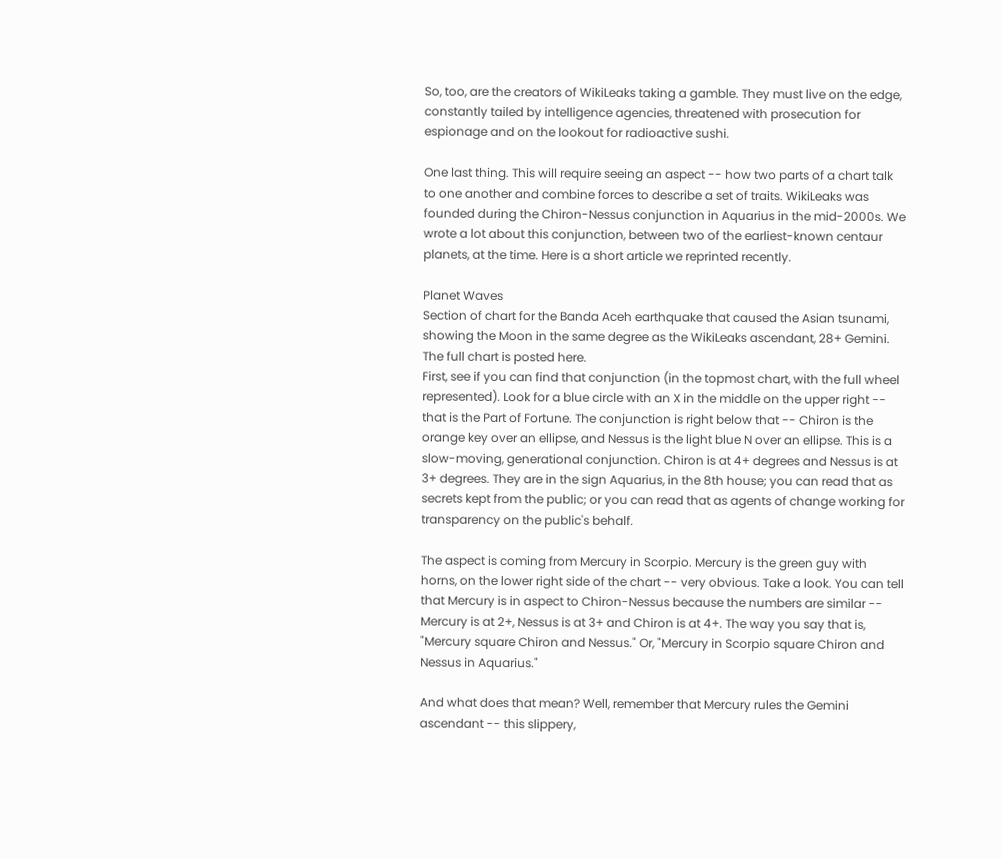So, too, are the creators of WikiLeaks taking a gamble. They must live on the edge, constantly tailed by intelligence agencies, threatened with prosecution for espionage and on the lookout for radioactive sushi.

One last thing. This will require seeing an aspect -- how two parts of a chart talk to one another and combine forces to describe a set of traits. WikiLeaks was founded during the Chiron-Nessus conjunction in Aquarius in the mid-2000s. We wrote a lot about this conjunction, between two of the earliest-known centaur planets, at the time. Here is a short article we reprinted recently.

Planet Waves
Section of chart for the Banda Aceh earthquake that caused the Asian tsunami, showing the Moon in the same degree as the WikiLeaks ascendant, 28+ Gemini. The full chart is posted here.
First, see if you can find that conjunction (in the topmost chart, with the full wheel represented). Look for a blue circle with an X in the middle on the upper right -- that is the Part of Fortune. The conjunction is right below that -- Chiron is the orange key over an ellipse, and Nessus is the light blue N over an ellipse. This is a slow-moving, generational conjunction. Chiron is at 4+ degrees and Nessus is at 3+ degrees. They are in the sign Aquarius, in the 8th house; you can read that as secrets kept from the public; or you can read that as agents of change working for transparency on the public's behalf.

The aspect is coming from Mercury in Scorpio. Mercury is the green guy with horns, on the lower right side of the chart -- very obvious. Take a look. You can tell that Mercury is in aspect to Chiron-Nessus because the numbers are similar -- Mercury is at 2+, Nessus is at 3+ and Chiron is at 4+. The way you say that is, "Mercury square Chiron and Nessus." Or, "Mercury in Scorpio square Chiron and Nessus in Aquarius."

And what does that mean? Well, remember that Mercury rules the Gemini ascendant -- this slippery,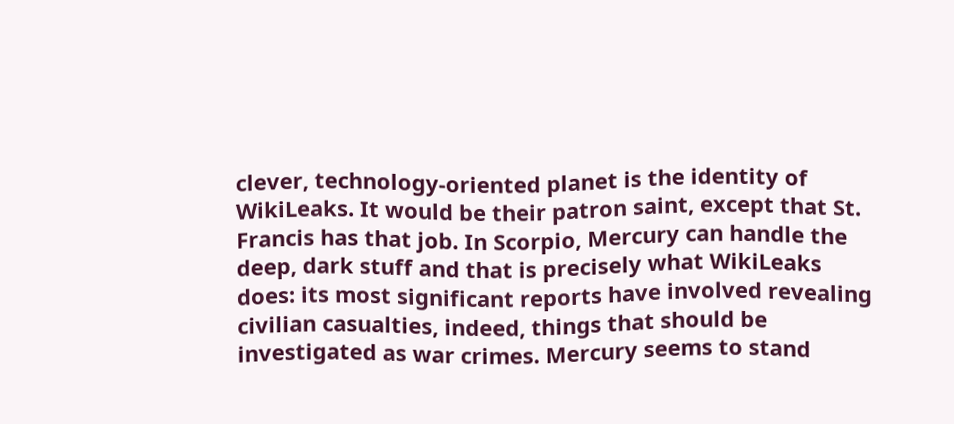clever, technology-oriented planet is the identity of WikiLeaks. It would be their patron saint, except that St. Francis has that job. In Scorpio, Mercury can handle the deep, dark stuff and that is precisely what WikiLeaks does: its most significant reports have involved revealing civilian casualties, indeed, things that should be investigated as war crimes. Mercury seems to stand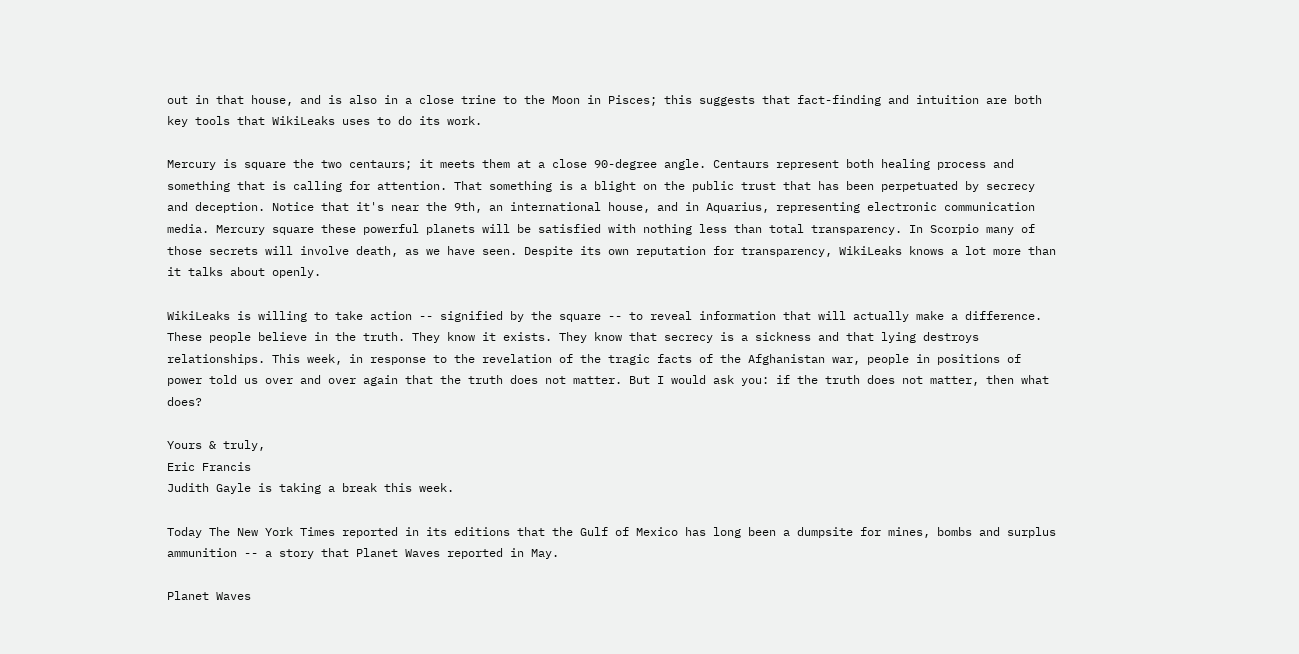out in that house, and is also in a close trine to the Moon in Pisces; this suggests that fact-finding and intuition are both key tools that WikiLeaks uses to do its work.

Mercury is square the two centaurs; it meets them at a close 90-degree angle. Centaurs represent both healing process and something that is calling for attention. That something is a blight on the public trust that has been perpetuated by secrecy and deception. Notice that it's near the 9th, an international house, and in Aquarius, representing electronic communication media. Mercury square these powerful planets will be satisfied with nothing less than total transparency. In Scorpio many of those secrets will involve death, as we have seen. Despite its own reputation for transparency, WikiLeaks knows a lot more than it talks about openly.

WikiLeaks is willing to take action -- signified by the square -- to reveal information that will actually make a difference. These people believe in the truth. They know it exists. They know that secrecy is a sickness and that lying destroys relationships. This week, in response to the revelation of the tragic facts of the Afghanistan war, people in positions of power told us over and over again that the truth does not matter. But I would ask you: if the truth does not matter, then what does?

Yours & truly,
Eric Francis
Judith Gayle is taking a break this week.

Today The New York Times reported in its editions that the Gulf of Mexico has long been a dumpsite for mines, bombs and surplus ammunition -- a story that Planet Waves reported in May.

Planet Waves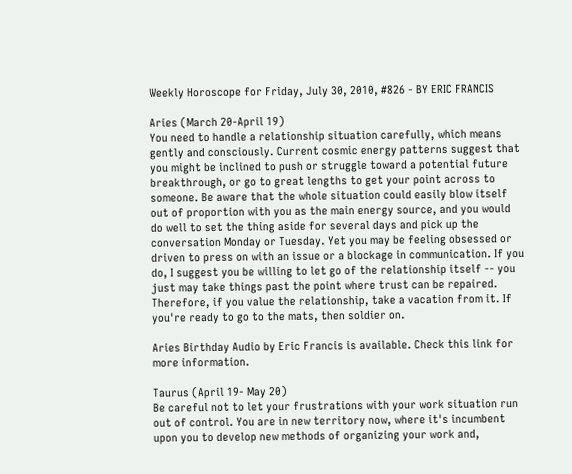Weekly Horoscope for Friday, July 30, 2010, #826 - BY ERIC FRANCIS

Aries (March 20-April 19)
You need to handle a relationship situation carefully, which means gently and consciously. Current cosmic energy patterns suggest that you might be inclined to push or struggle toward a potential future breakthrough, or go to great lengths to get your point across to someone. Be aware that the whole situation could easily blow itself out of proportion with you as the main energy source, and you would do well to set the thing aside for several days and pick up the conversation Monday or Tuesday. Yet you may be feeling obsessed or driven to press on with an issue or a blockage in communication. If you do, I suggest you be willing to let go of the relationship itself -- you just may take things past the point where trust can be repaired. Therefore, if you value the relationship, take a vacation from it. If you're ready to go to the mats, then soldier on.

Aries Birthday Audio by Eric Francis is available. Check this link for more information.

Taurus (April 19- May 20)
Be careful not to let your frustrations with your work situation run out of control. You are in new territory now, where it's incumbent upon you to develop new methods of organizing your work and,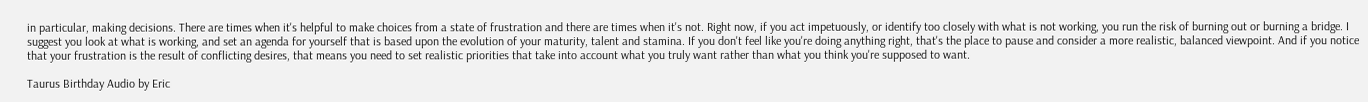in particular, making decisions. There are times when it's helpful to make choices from a state of frustration and there are times when it's not. Right now, if you act impetuously, or identify too closely with what is not working, you run the risk of burning out or burning a bridge. I suggest you look at what is working, and set an agenda for yourself that is based upon the evolution of your maturity, talent and stamina. If you don't feel like you're doing anything right, that's the place to pause and consider a more realistic, balanced viewpoint. And if you notice that your frustration is the result of conflicting desires, that means you need to set realistic priorities that take into account what you truly want rather than what you think you're supposed to want.

Taurus Birthday Audio by Eric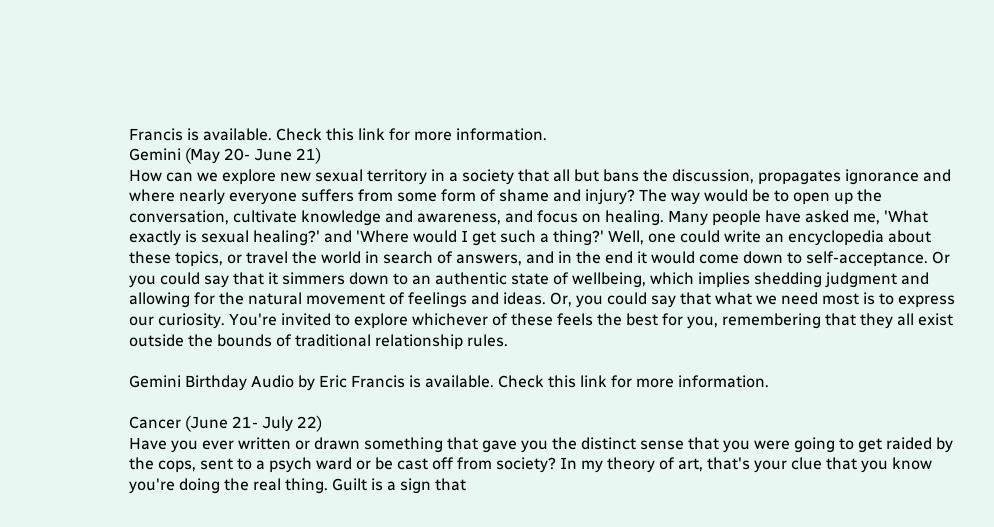Francis is available. Check this link for more information.
Gemini (May 20- June 21)
How can we explore new sexual territory in a society that all but bans the discussion, propagates ignorance and where nearly everyone suffers from some form of shame and injury? The way would be to open up the conversation, cultivate knowledge and awareness, and focus on healing. Many people have asked me, 'What exactly is sexual healing?' and 'Where would I get such a thing?' Well, one could write an encyclopedia about these topics, or travel the world in search of answers, and in the end it would come down to self-acceptance. Or you could say that it simmers down to an authentic state of wellbeing, which implies shedding judgment and allowing for the natural movement of feelings and ideas. Or, you could say that what we need most is to express our curiosity. You're invited to explore whichever of these feels the best for you, remembering that they all exist outside the bounds of traditional relationship rules.

Gemini Birthday Audio by Eric Francis is available. Check this link for more information.

Cancer (June 21- July 22)
Have you ever written or drawn something that gave you the distinct sense that you were going to get raided by the cops, sent to a psych ward or be cast off from society? In my theory of art, that's your clue that you know you're doing the real thing. Guilt is a sign that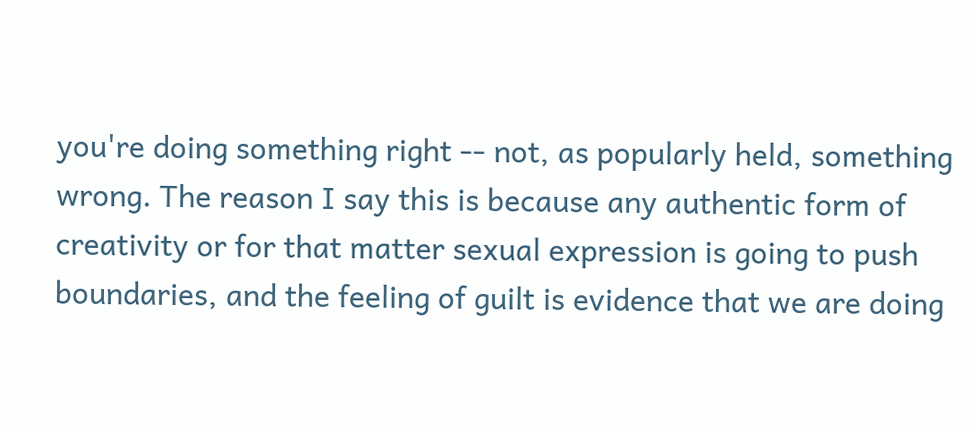you're doing something right -- not, as popularly held, something wrong. The reason I say this is because any authentic form of creativity or for that matter sexual expression is going to push boundaries, and the feeling of guilt is evidence that we are doing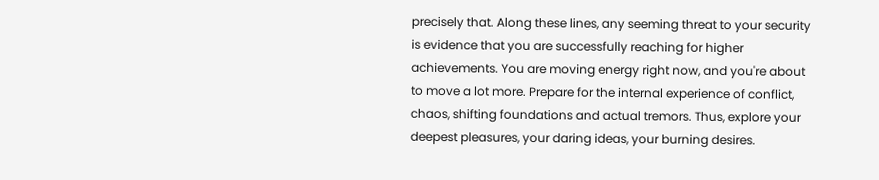precisely that. Along these lines, any seeming threat to your security is evidence that you are successfully reaching for higher achievements. You are moving energy right now, and you're about to move a lot more. Prepare for the internal experience of conflict, chaos, shifting foundations and actual tremors. Thus, explore your deepest pleasures, your daring ideas, your burning desires.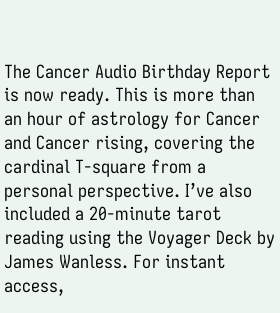The Cancer Audio Birthday Report is now ready. This is more than an hour of astrology for Cancer and Cancer rising, covering the cardinal T-square from a personal perspective. I’ve also included a 20-minute tarot reading using the Voyager Deck by James Wanless. For instant access,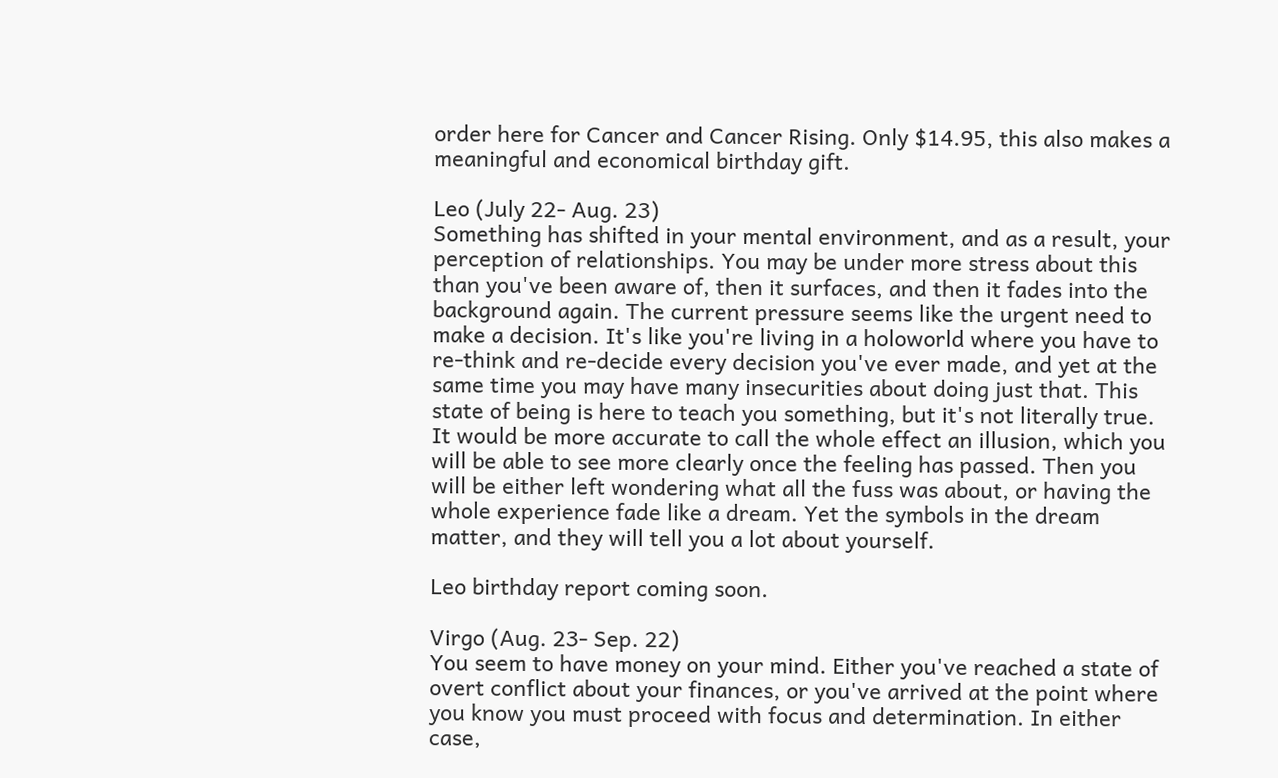order here for Cancer and Cancer Rising. Only $14.95, this also makes a meaningful and economical birthday gift.

Leo (July 22- Aug. 23)
Something has shifted in your mental environment, and as a result, your perception of relationships. You may be under more stress about this than you've been aware of, then it surfaces, and then it fades into the background again. The current pressure seems like the urgent need to make a decision. It's like you're living in a holoworld where you have to re-think and re-decide every decision you've ever made, and yet at the same time you may have many insecurities about doing just that. This state of being is here to teach you something, but it's not literally true. It would be more accurate to call the whole effect an illusion, which you will be able to see more clearly once the feeling has passed. Then you will be either left wondering what all the fuss was about, or having the whole experience fade like a dream. Yet the symbols in the dream matter, and they will tell you a lot about yourself.

Leo birthday report coming soon.

Virgo (Aug. 23- Sep. 22)
You seem to have money on your mind. Either you've reached a state of overt conflict about your finances, or you've arrived at the point where you know you must proceed with focus and determination. In either case,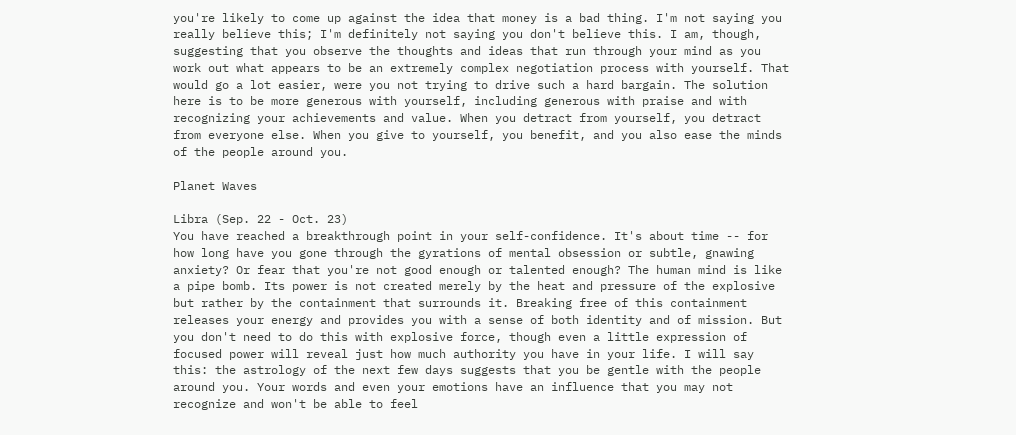you're likely to come up against the idea that money is a bad thing. I'm not saying you really believe this; I'm definitely not saying you don't believe this. I am, though, suggesting that you observe the thoughts and ideas that run through your mind as you work out what appears to be an extremely complex negotiation process with yourself. That would go a lot easier, were you not trying to drive such a hard bargain. The solution here is to be more generous with yourself, including generous with praise and with recognizing your achievements and value. When you detract from yourself, you detract from everyone else. When you give to yourself, you benefit, and you also ease the minds of the people around you.

Planet Waves

Libra (Sep. 22 - Oct. 23)
You have reached a breakthrough point in your self-confidence. It's about time -- for how long have you gone through the gyrations of mental obsession or subtle, gnawing anxiety? Or fear that you're not good enough or talented enough? The human mind is like a pipe bomb. Its power is not created merely by the heat and pressure of the explosive but rather by the containment that surrounds it. Breaking free of this containment releases your energy and provides you with a sense of both identity and of mission. But you don't need to do this with explosive force, though even a little expression of focused power will reveal just how much authority you have in your life. I will say this: the astrology of the next few days suggests that you be gentle with the people around you. Your words and even your emotions have an influence that you may not recognize and won't be able to feel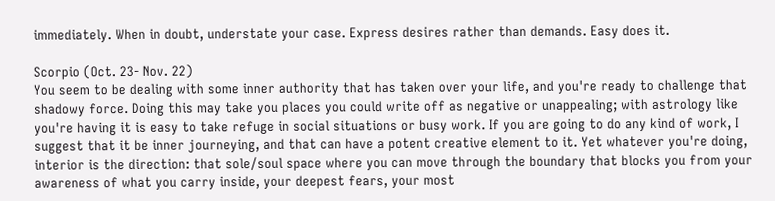immediately. When in doubt, understate your case. Express desires rather than demands. Easy does it.

Scorpio (Oct. 23- Nov. 22)
You seem to be dealing with some inner authority that has taken over your life, and you're ready to challenge that shadowy force. Doing this may take you places you could write off as negative or unappealing; with astrology like you're having it is easy to take refuge in social situations or busy work. If you are going to do any kind of work, I suggest that it be inner journeying, and that can have a potent creative element to it. Yet whatever you're doing, interior is the direction: that sole/soul space where you can move through the boundary that blocks you from your awareness of what you carry inside, your deepest fears, your most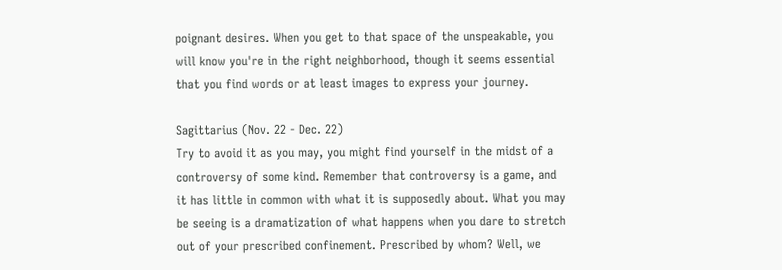poignant desires. When you get to that space of the unspeakable, you will know you're in the right neighborhood, though it seems essential that you find words or at least images to express your journey.

Sagittarius (Nov. 22 - Dec. 22)
Try to avoid it as you may, you might find yourself in the midst of a controversy of some kind. Remember that controversy is a game, and it has little in common with what it is supposedly about. What you may be seeing is a dramatization of what happens when you dare to stretch out of your prescribed confinement. Prescribed by whom? Well, we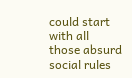could start with all those absurd social rules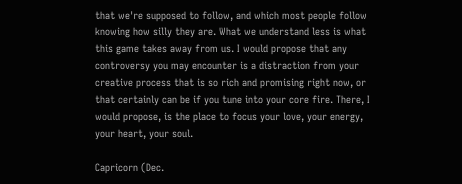that we're supposed to follow, and which most people follow knowing how silly they are. What we understand less is what this game takes away from us. I would propose that any controversy you may encounter is a distraction from your creative process that is so rich and promising right now, or that certainly can be if you tune into your core fire. There, I would propose, is the place to focus your love, your energy, your heart, your soul.

Capricorn (Dec.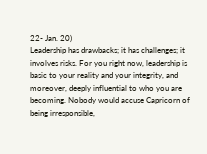22- Jan. 20)
Leadership has drawbacks; it has challenges; it involves risks. For you right now, leadership is basic to your reality and your integrity, and moreover, deeply influential to who you are becoming. Nobody would accuse Capricorn of being irresponsible,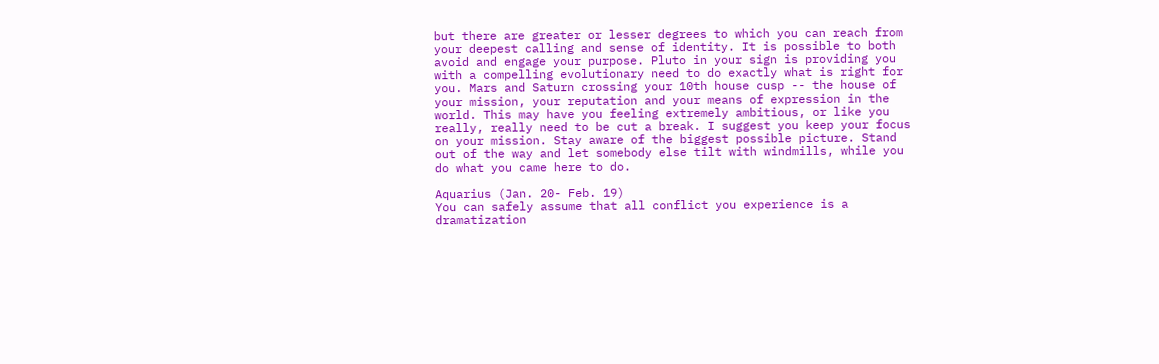but there are greater or lesser degrees to which you can reach from your deepest calling and sense of identity. It is possible to both avoid and engage your purpose. Pluto in your sign is providing you with a compelling evolutionary need to do exactly what is right for you. Mars and Saturn crossing your 10th house cusp -- the house of your mission, your reputation and your means of expression in the world. This may have you feeling extremely ambitious, or like you really, really need to be cut a break. I suggest you keep your focus on your mission. Stay aware of the biggest possible picture. Stand out of the way and let somebody else tilt with windmills, while you do what you came here to do.

Aquarius (Jan. 20- Feb. 19)
You can safely assume that all conflict you experience is a dramatization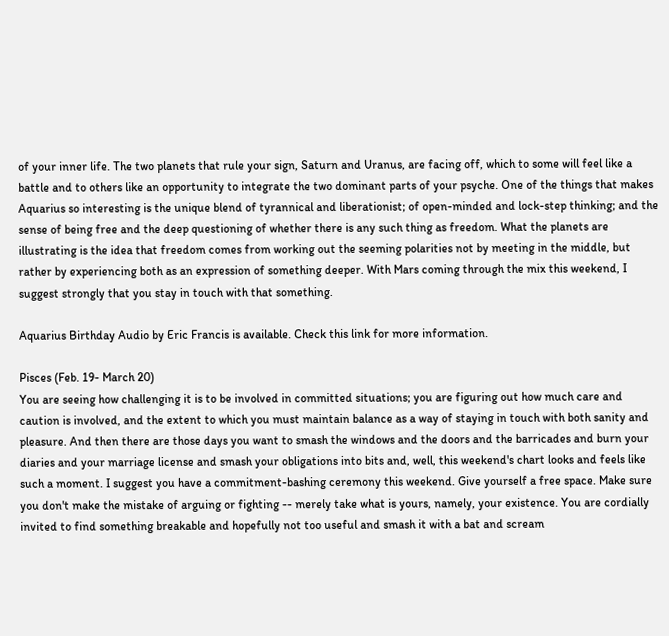of your inner life. The two planets that rule your sign, Saturn and Uranus, are facing off, which to some will feel like a battle and to others like an opportunity to integrate the two dominant parts of your psyche. One of the things that makes Aquarius so interesting is the unique blend of tyrannical and liberationist; of open-minded and lock-step thinking; and the sense of being free and the deep questioning of whether there is any such thing as freedom. What the planets are illustrating is the idea that freedom comes from working out the seeming polarities not by meeting in the middle, but rather by experiencing both as an expression of something deeper. With Mars coming through the mix this weekend, I suggest strongly that you stay in touch with that something.

Aquarius Birthday Audio by Eric Francis is available. Check this link for more information.

Pisces (Feb. 19- March 20)
You are seeing how challenging it is to be involved in committed situations; you are figuring out how much care and caution is involved, and the extent to which you must maintain balance as a way of staying in touch with both sanity and pleasure. And then there are those days you want to smash the windows and the doors and the barricades and burn your diaries and your marriage license and smash your obligations into bits and, well, this weekend's chart looks and feels like such a moment. I suggest you have a commitment-bashing ceremony this weekend. Give yourself a free space. Make sure you don't make the mistake of arguing or fighting -- merely take what is yours, namely, your existence. You are cordially invited to find something breakable and hopefully not too useful and smash it with a bat and scream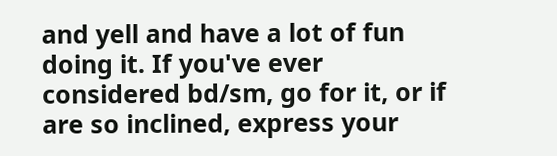and yell and have a lot of fun doing it. If you've ever considered bd/sm, go for it, or if are so inclined, express your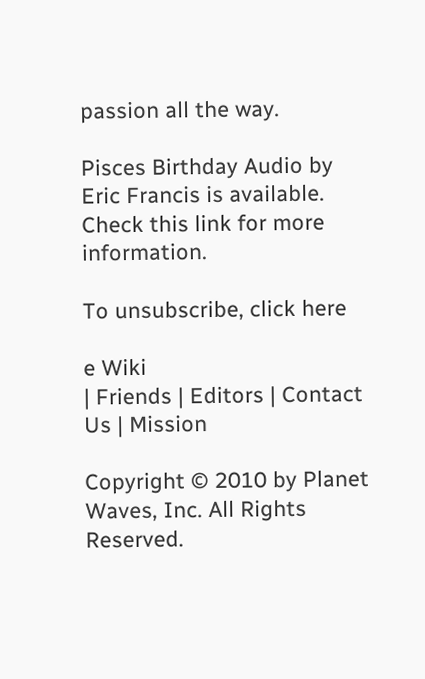passion all the way.

Pisces Birthday Audio by Eric Francis is available. Check this link for more information.

To unsubscribe, click here

e Wiki
| Friends | Editors | Contact Us | Mission

Copyright © 2010 by Planet Waves, Inc. All Rights Reserved.